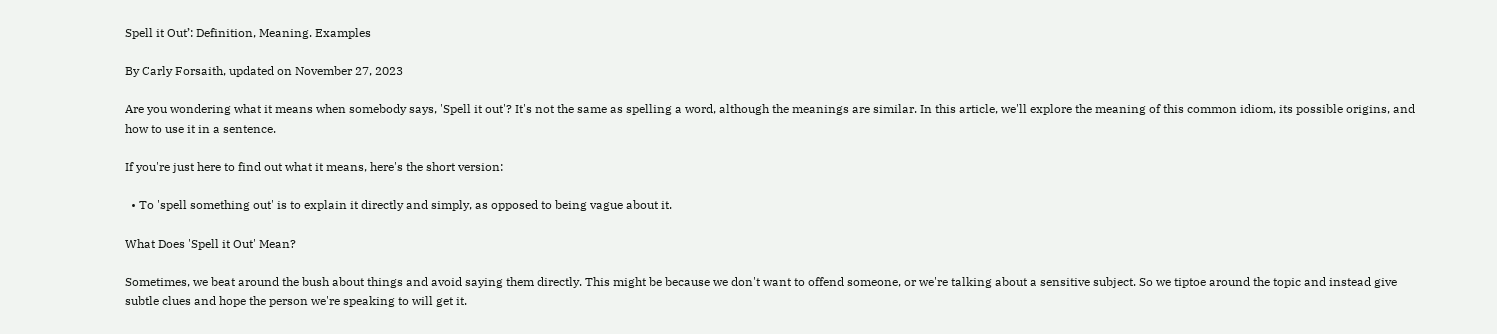Spell it Out’: Definition, Meaning. Examples

By Carly Forsaith, updated on November 27, 2023

Are you wondering what it means when somebody says, 'Spell it out'? It's not the same as spelling a word, although the meanings are similar. In this article, we'll explore the meaning of this common idiom, its possible origins, and how to use it in a sentence.

If you're just here to find out what it means, here's the short version:

  • To 'spell something out' is to explain it directly and simply, as opposed to being vague about it.

What Does 'Spell it Out' Mean?

Sometimes, we beat around the bush about things and avoid saying them directly. This might be because we don't want to offend someone, or we're talking about a sensitive subject. So we tiptoe around the topic and instead give subtle clues and hope the person we're speaking to will get it.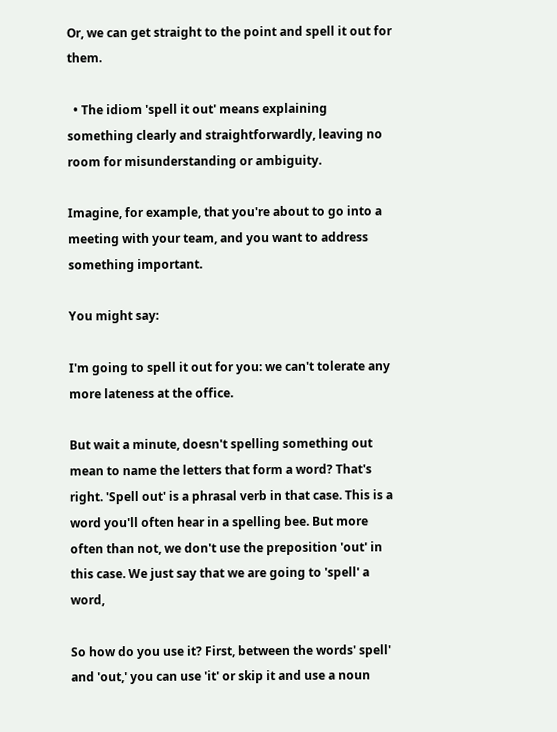Or, we can get straight to the point and spell it out for them.

  • The idiom 'spell it out' means explaining something clearly and straightforwardly, leaving no room for misunderstanding or ambiguity.

Imagine, for example, that you're about to go into a meeting with your team, and you want to address something important.

You might say:

I'm going to spell it out for you: we can't tolerate any more lateness at the office.

But wait a minute, doesn't spelling something out mean to name the letters that form a word? That's right. 'Spell out' is a phrasal verb in that case. This is a word you'll often hear in a spelling bee. But more often than not, we don't use the preposition 'out' in this case. We just say that we are going to 'spell' a word,

So how do you use it? First, between the words' spell' and 'out,' you can use 'it' or skip it and use a noun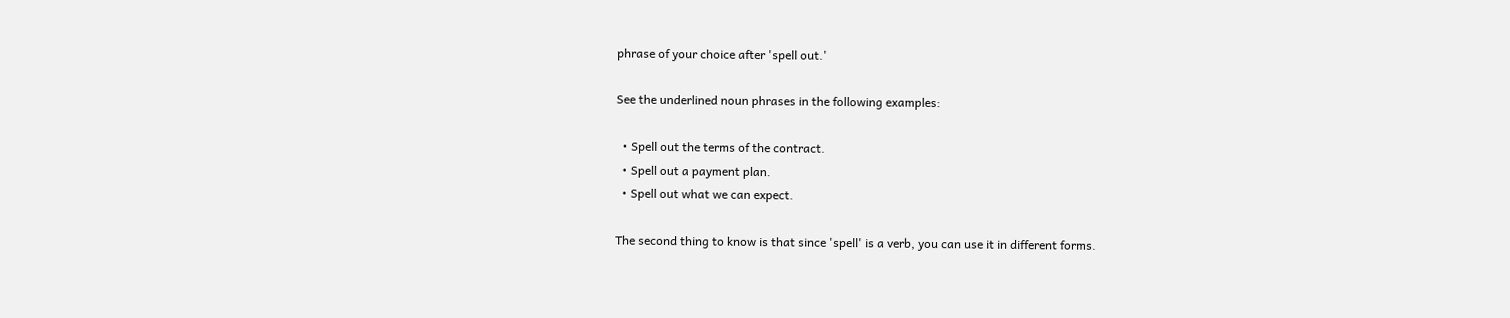phrase of your choice after 'spell out.'

See the underlined noun phrases in the following examples:

  • Spell out the terms of the contract.
  • Spell out a payment plan.
  • Spell out what we can expect.

The second thing to know is that since 'spell' is a verb, you can use it in different forms.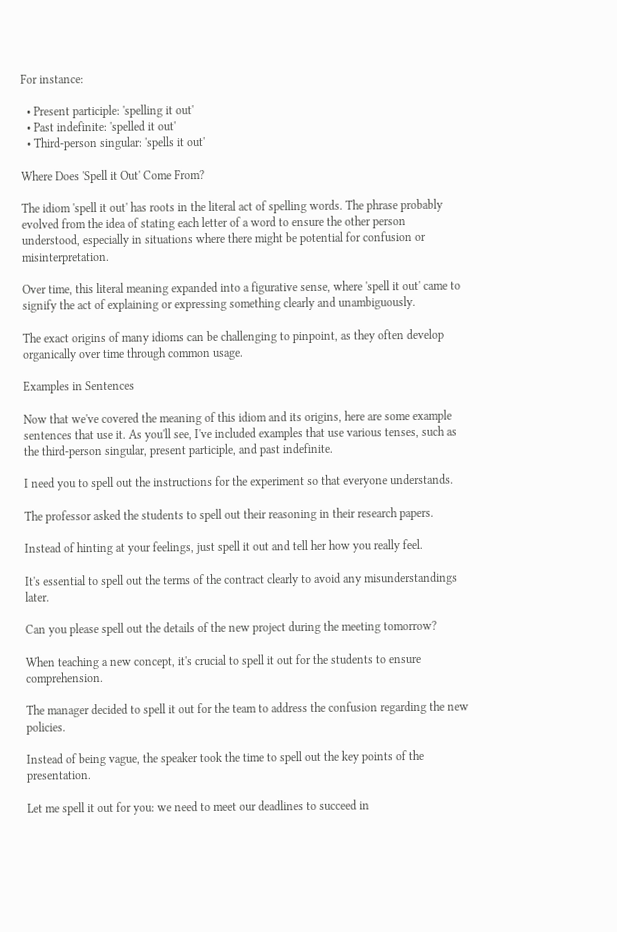For instance:

  • Present participle: 'spelling it out'
  • Past indefinite: 'spelled it out'
  • Third-person singular: 'spells it out'

Where Does 'Spell it Out' Come From?

The idiom 'spell it out' has roots in the literal act of spelling words. The phrase probably evolved from the idea of stating each letter of a word to ensure the other person understood, especially in situations where there might be potential for confusion or misinterpretation.

Over time, this literal meaning expanded into a figurative sense, where 'spell it out' came to signify the act of explaining or expressing something clearly and unambiguously.

The exact origins of many idioms can be challenging to pinpoint, as they often develop organically over time through common usage.

Examples in Sentences

Now that we've covered the meaning of this idiom and its origins, here are some example sentences that use it. As you'll see, I've included examples that use various tenses, such as the third-person singular, present participle, and past indefinite.

I need you to spell out the instructions for the experiment so that everyone understands.

The professor asked the students to spell out their reasoning in their research papers.

Instead of hinting at your feelings, just spell it out and tell her how you really feel.

It's essential to spell out the terms of the contract clearly to avoid any misunderstandings later.

Can you please spell out the details of the new project during the meeting tomorrow?

When teaching a new concept, it's crucial to spell it out for the students to ensure comprehension.

The manager decided to spell it out for the team to address the confusion regarding the new policies.

Instead of being vague, the speaker took the time to spell out the key points of the presentation.

Let me spell it out for you: we need to meet our deadlines to succeed in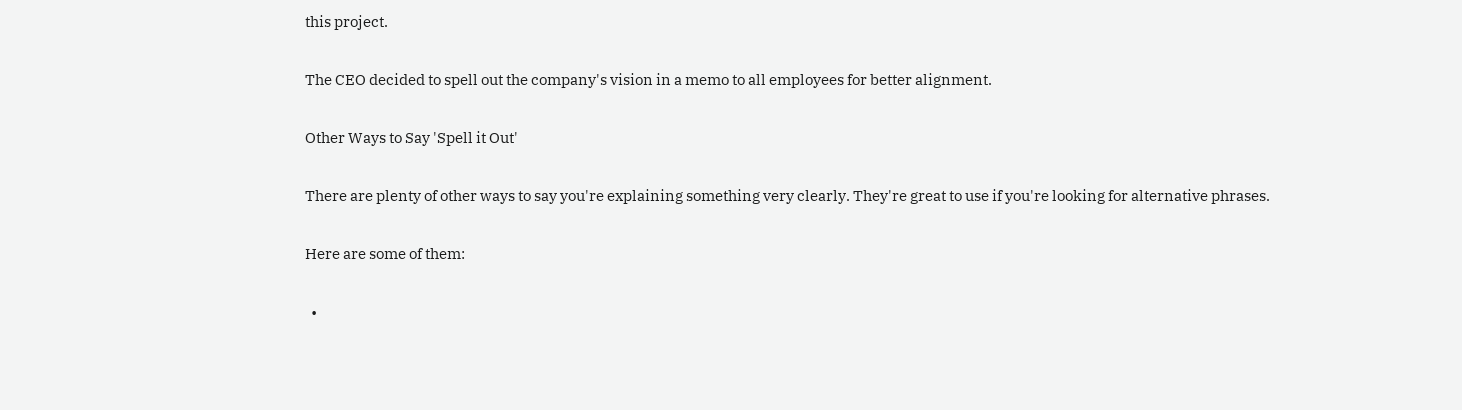this project.

The CEO decided to spell out the company's vision in a memo to all employees for better alignment.

Other Ways to Say 'Spell it Out'

There are plenty of other ways to say you're explaining something very clearly. They're great to use if you're looking for alternative phrases.

Here are some of them:

  •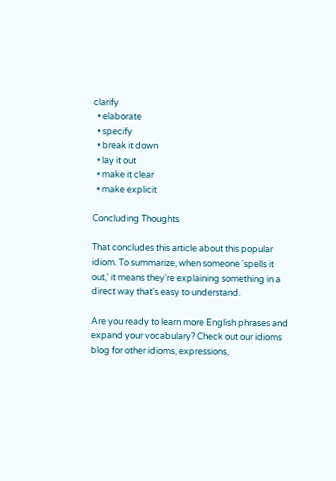clarify
  • elaborate
  • specify
  • break it down
  • lay it out
  • make it clear
  • make explicit

Concluding Thoughts

That concludes this article about this popular idiom. To summarize, when someone 'spells it out,' it means they're explaining something in a direct way that's easy to understand.

Are you ready to learn more English phrases and expand your vocabulary? Check out our idioms blog for other idioms, expressions,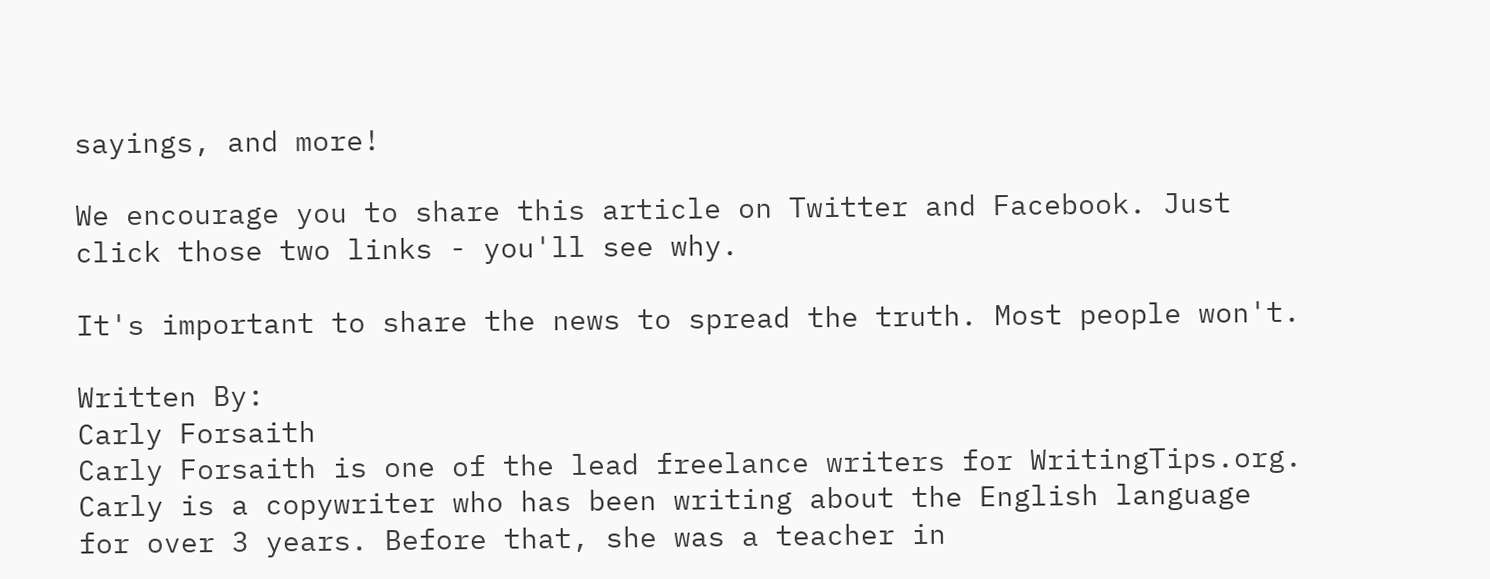sayings, and more!

We encourage you to share this article on Twitter and Facebook. Just click those two links - you'll see why.

It's important to share the news to spread the truth. Most people won't.

Written By:
Carly Forsaith
Carly Forsaith is one of the lead freelance writers for WritingTips.org. Carly is a copywriter who has been writing about the English language for over 3 years. Before that, she was a teacher in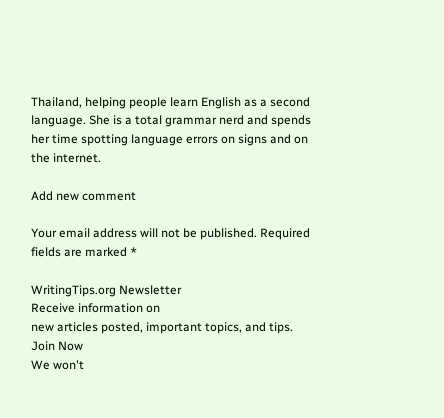Thailand, helping people learn English as a second language. She is a total grammar nerd and spends her time spotting language errors on signs and on the internet.

Add new comment

Your email address will not be published. Required fields are marked *

WritingTips.org Newsletter
Receive information on
new articles posted, important topics, and tips.
Join Now
We won't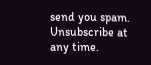send you spam. Unsubscribe at any time.